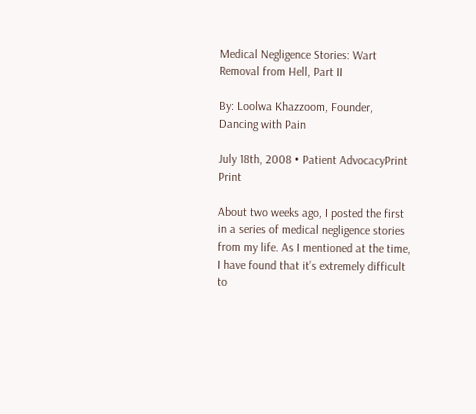Medical Negligence Stories: Wart Removal from Hell, Part II

By: Loolwa Khazzoom, Founder, Dancing with Pain

July 18th, 2008 • Patient AdvocacyPrint Print

About two weeks ago, I posted the first in a series of medical negligence stories from my life. As I mentioned at the time, I have found that it’s extremely difficult to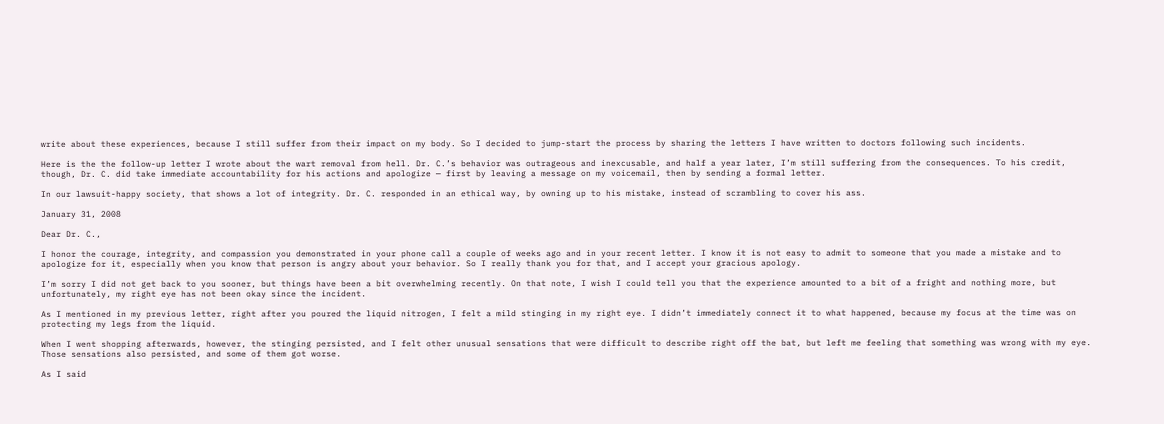write about these experiences, because I still suffer from their impact on my body. So I decided to jump-start the process by sharing the letters I have written to doctors following such incidents.

Here is the the follow-up letter I wrote about the wart removal from hell. Dr. C.’s behavior was outrageous and inexcusable, and half a year later, I’m still suffering from the consequences. To his credit, though, Dr. C. did take immediate accountability for his actions and apologize — first by leaving a message on my voicemail, then by sending a formal letter.

In our lawsuit-happy society, that shows a lot of integrity. Dr. C. responded in an ethical way, by owning up to his mistake, instead of scrambling to cover his ass.

January 31, 2008

Dear Dr. C.,

I honor the courage, integrity, and compassion you demonstrated in your phone call a couple of weeks ago and in your recent letter. I know it is not easy to admit to someone that you made a mistake and to apologize for it, especially when you know that person is angry about your behavior. So I really thank you for that, and I accept your gracious apology.

I’m sorry I did not get back to you sooner, but things have been a bit overwhelming recently. On that note, I wish I could tell you that the experience amounted to a bit of a fright and nothing more, but unfortunately, my right eye has not been okay since the incident.

As I mentioned in my previous letter, right after you poured the liquid nitrogen, I felt a mild stinging in my right eye. I didn’t immediately connect it to what happened, because my focus at the time was on protecting my legs from the liquid.

When I went shopping afterwards, however, the stinging persisted, and I felt other unusual sensations that were difficult to describe right off the bat, but left me feeling that something was wrong with my eye. Those sensations also persisted, and some of them got worse.

As I said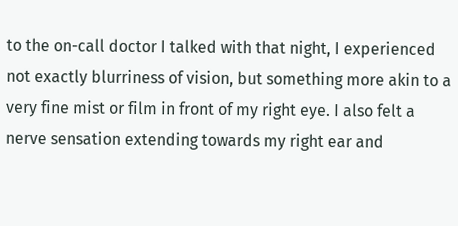to the on-call doctor I talked with that night, I experienced not exactly blurriness of vision, but something more akin to a very fine mist or film in front of my right eye. I also felt a nerve sensation extending towards my right ear and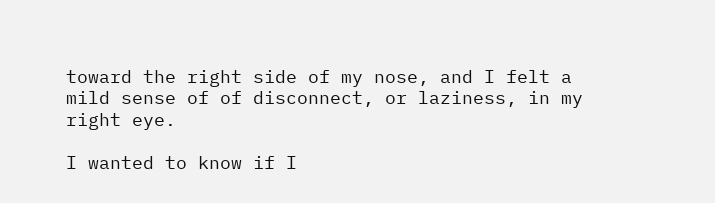toward the right side of my nose, and I felt a mild sense of of disconnect, or laziness, in my right eye.

I wanted to know if I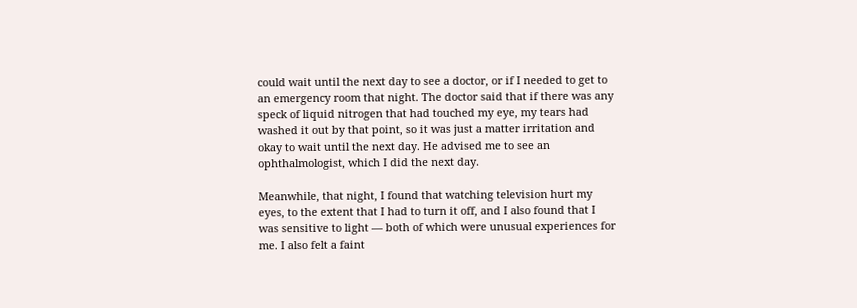could wait until the next day to see a doctor, or if I needed to get to an emergency room that night. The doctor said that if there was any speck of liquid nitrogen that had touched my eye, my tears had washed it out by that point, so it was just a matter irritation and okay to wait until the next day. He advised me to see an ophthalmologist, which I did the next day.

Meanwhile, that night, I found that watching television hurt my eyes, to the extent that I had to turn it off, and I also found that I was sensitive to light — both of which were unusual experiences for me. I also felt a faint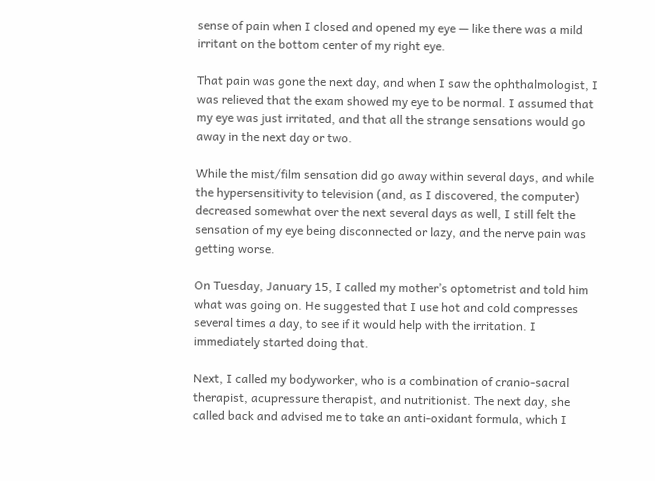sense of pain when I closed and opened my eye — like there was a mild irritant on the bottom center of my right eye.

That pain was gone the next day, and when I saw the ophthalmologist, I was relieved that the exam showed my eye to be normal. I assumed that my eye was just irritated, and that all the strange sensations would go away in the next day or two.

While the mist/film sensation did go away within several days, and while the hypersensitivity to television (and, as I discovered, the computer) decreased somewhat over the next several days as well, I still felt the sensation of my eye being disconnected or lazy, and the nerve pain was getting worse.

On Tuesday, January 15, I called my mother’s optometrist and told him what was going on. He suggested that I use hot and cold compresses several times a day, to see if it would help with the irritation. I immediately started doing that.

Next, I called my bodyworker, who is a combination of cranio-sacral therapist, acupressure therapist, and nutritionist. The next day, she called back and advised me to take an anti-oxidant formula, which I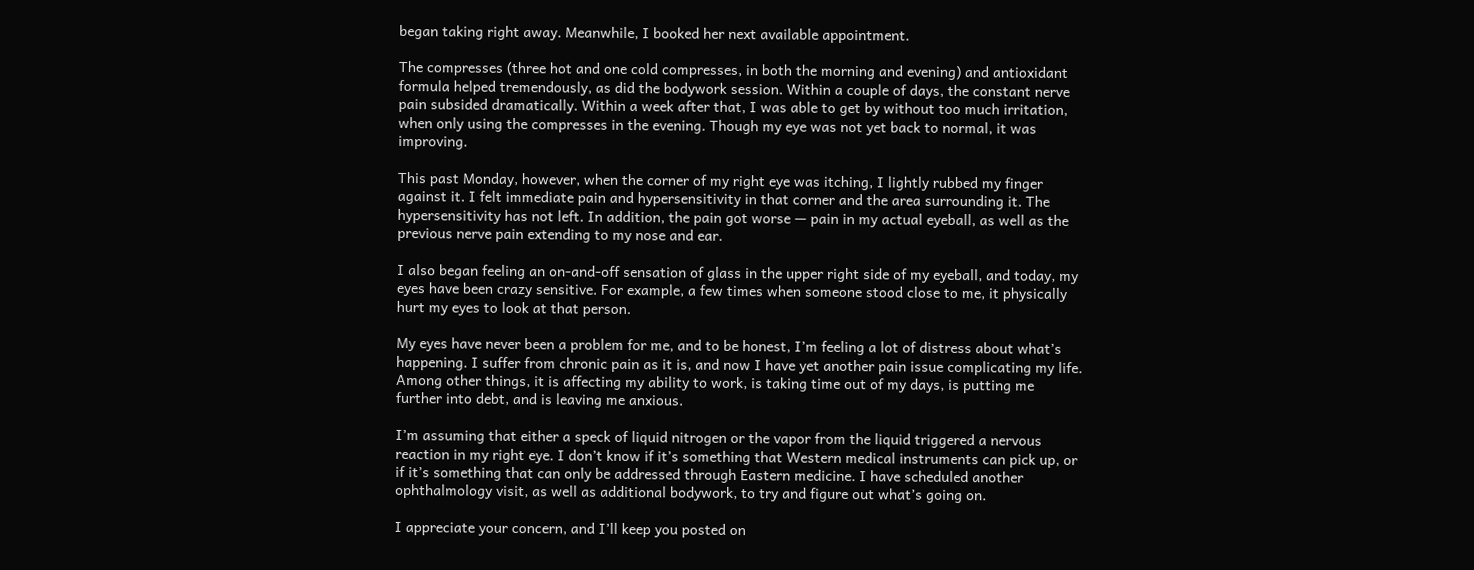began taking right away. Meanwhile, I booked her next available appointment.

The compresses (three hot and one cold compresses, in both the morning and evening) and antioxidant formula helped tremendously, as did the bodywork session. Within a couple of days, the constant nerve pain subsided dramatically. Within a week after that, I was able to get by without too much irritation, when only using the compresses in the evening. Though my eye was not yet back to normal, it was improving.

This past Monday, however, when the corner of my right eye was itching, I lightly rubbed my finger against it. I felt immediate pain and hypersensitivity in that corner and the area surrounding it. The hypersensitivity has not left. In addition, the pain got worse — pain in my actual eyeball, as well as the previous nerve pain extending to my nose and ear.

I also began feeling an on-and-off sensation of glass in the upper right side of my eyeball, and today, my eyes have been crazy sensitive. For example, a few times when someone stood close to me, it physically hurt my eyes to look at that person.

My eyes have never been a problem for me, and to be honest, I’m feeling a lot of distress about what’s happening. I suffer from chronic pain as it is, and now I have yet another pain issue complicating my life. Among other things, it is affecting my ability to work, is taking time out of my days, is putting me further into debt, and is leaving me anxious.

I’m assuming that either a speck of liquid nitrogen or the vapor from the liquid triggered a nervous reaction in my right eye. I don’t know if it’s something that Western medical instruments can pick up, or if it’s something that can only be addressed through Eastern medicine. I have scheduled another ophthalmology visit, as well as additional bodywork, to try and figure out what’s going on.

I appreciate your concern, and I’ll keep you posted on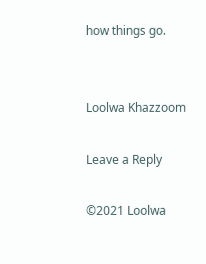how things go.


Loolwa Khazzoom

Leave a Reply

©2021 Loolwa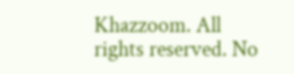Khazzoom. All rights reserved. No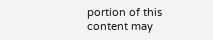portion of this content may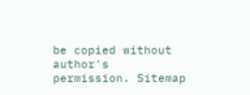be copied without author's permission. Sitemap